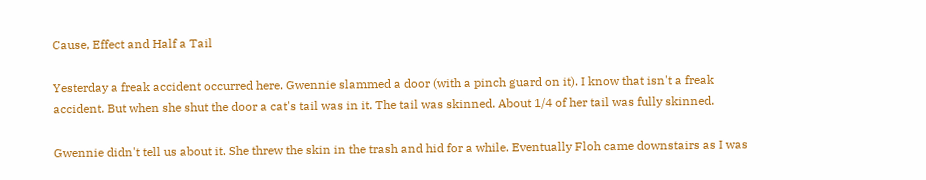Cause, Effect and Half a Tail

Yesterday a freak accident occurred here. Gwennie slammed a door (with a pinch guard on it). I know that isn't a freak accident. But when she shut the door a cat's tail was in it. The tail was skinned. About 1/4 of her tail was fully skinned.

Gwennie didn't tell us about it. She threw the skin in the trash and hid for a while. Eventually Floh came downstairs as I was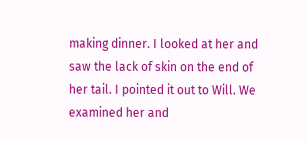making dinner. I looked at her and saw the lack of skin on the end of her tail. I pointed it out to Will. We examined her and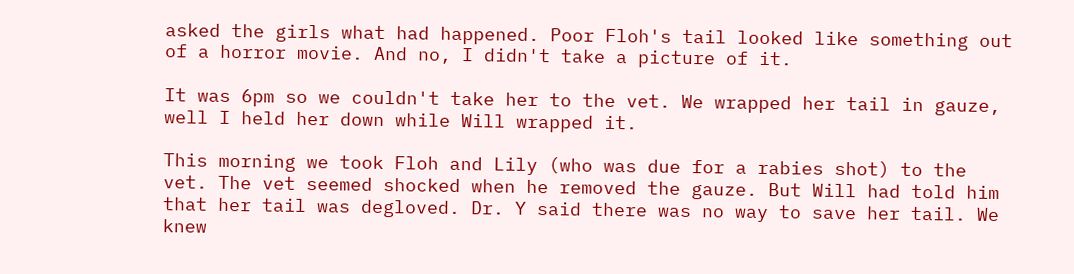asked the girls what had happened. Poor Floh's tail looked like something out of a horror movie. And no, I didn't take a picture of it.

It was 6pm so we couldn't take her to the vet. We wrapped her tail in gauze, well I held her down while Will wrapped it.

This morning we took Floh and Lily (who was due for a rabies shot) to the vet. The vet seemed shocked when he removed the gauze. But Will had told him that her tail was degloved. Dr. Y said there was no way to save her tail. We knew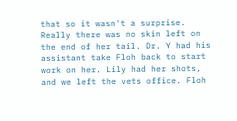that so it wasn't a surprise. Really there was no skin left on the end of her tail. Dr. Y had his assistant take Floh back to start work on her. Lily had her shots, and we left the vets office. Floh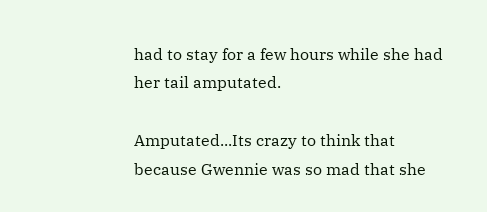had to stay for a few hours while she had her tail amputated.

Amputated...Its crazy to think that because Gwennie was so mad that she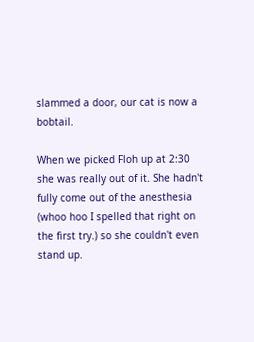slammed a door, our cat is now a bobtail.

When we picked Floh up at 2:30 she was really out of it. She hadn't fully come out of the anesthesia (whoo hoo I spelled that right on the first try.) so she couldn't even stand up.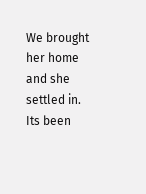We brought her home and she settled in. Its been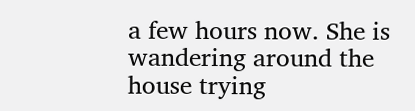a few hours now. She is wandering around the house trying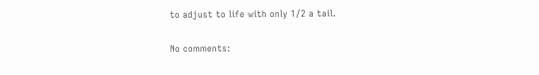to adjust to life with only 1/2 a tail.

No comments: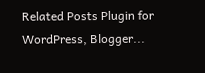Related Posts Plugin for WordPress, Blogger...